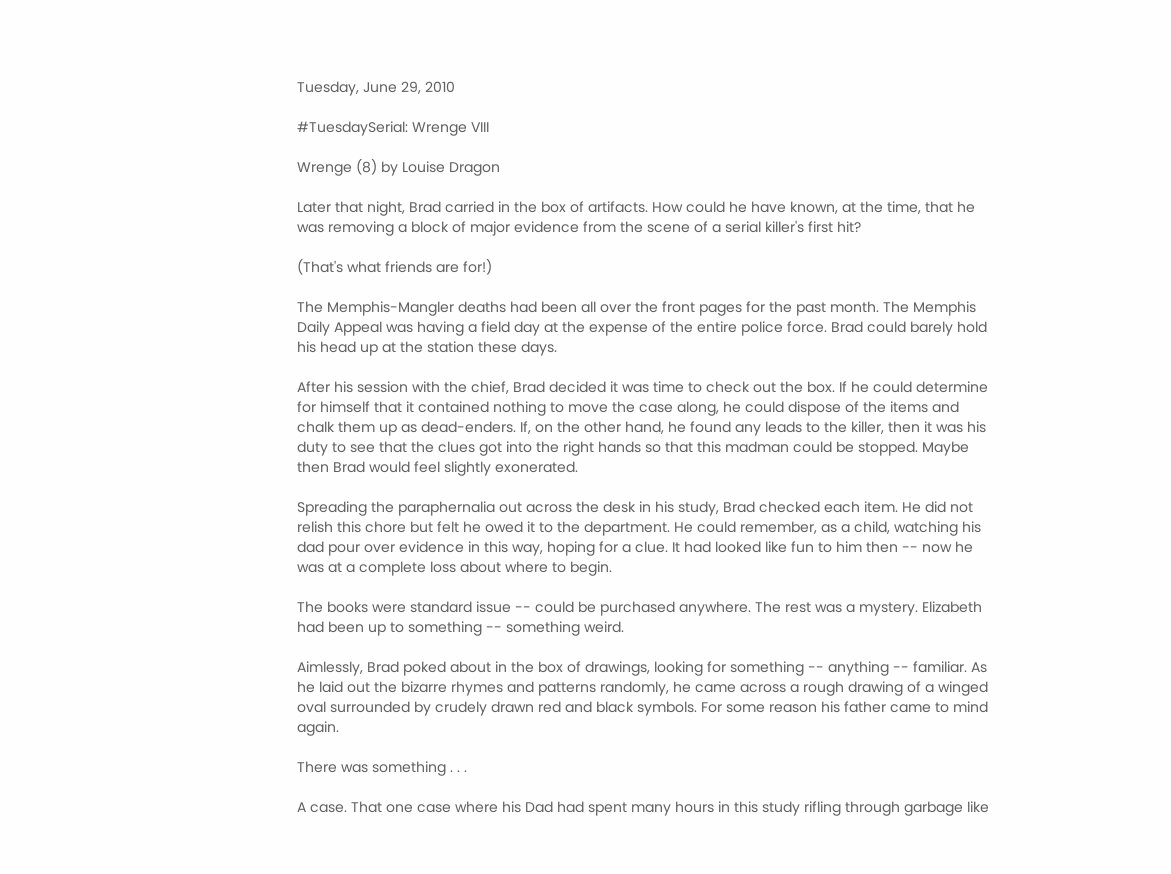Tuesday, June 29, 2010

#TuesdaySerial: Wrenge VIII

Wrenge (8) by Louise Dragon

Later that night, Brad carried in the box of artifacts. How could he have known, at the time, that he was removing a block of major evidence from the scene of a serial killer's first hit?

(That's what friends are for!)

The Memphis-Mangler deaths had been all over the front pages for the past month. The Memphis Daily Appeal was having a field day at the expense of the entire police force. Brad could barely hold his head up at the station these days.

After his session with the chief, Brad decided it was time to check out the box. If he could determine for himself that it contained nothing to move the case along, he could dispose of the items and chalk them up as dead-enders. If, on the other hand, he found any leads to the killer, then it was his duty to see that the clues got into the right hands so that this madman could be stopped. Maybe then Brad would feel slightly exonerated.

Spreading the paraphernalia out across the desk in his study, Brad checked each item. He did not relish this chore but felt he owed it to the department. He could remember, as a child, watching his dad pour over evidence in this way, hoping for a clue. It had looked like fun to him then -- now he was at a complete loss about where to begin.

The books were standard issue -- could be purchased anywhere. The rest was a mystery. Elizabeth had been up to something -- something weird.

Aimlessly, Brad poked about in the box of drawings, looking for something -- anything -- familiar. As he laid out the bizarre rhymes and patterns randomly, he came across a rough drawing of a winged oval surrounded by crudely drawn red and black symbols. For some reason his father came to mind again.

There was something . . .

A case. That one case where his Dad had spent many hours in this study rifling through garbage like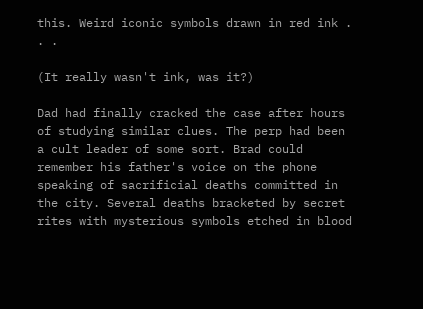this. Weird iconic symbols drawn in red ink . . .

(It really wasn't ink, was it?)

Dad had finally cracked the case after hours of studying similar clues. The perp had been a cult leader of some sort. Brad could remember his father's voice on the phone speaking of sacrificial deaths committed in the city. Several deaths bracketed by secret rites with mysterious symbols etched in blood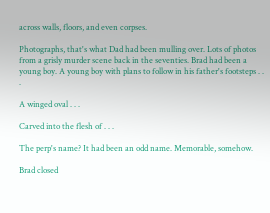across walls, floors, and even corpses.

Photographs, that's what Dad had been mulling over. Lots of photos from a grisly murder scene back in the seventies. Brad had been a young boy. A young boy with plans to follow in his father's footsteps . . .

A winged oval . . .

Carved into the flesh of . . .

The perp's name? It had been an odd name. Memorable, somehow.

Brad closed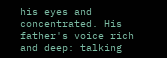his eyes and concentrated. His father's voice rich and deep: talking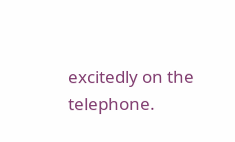excitedly on the telephone.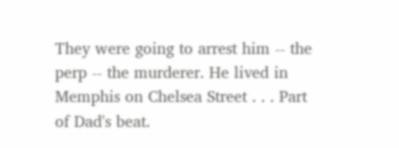They were going to arrest him -- the perp -- the murderer. He lived in Memphis on Chelsea Street . . . Part of Dad's beat.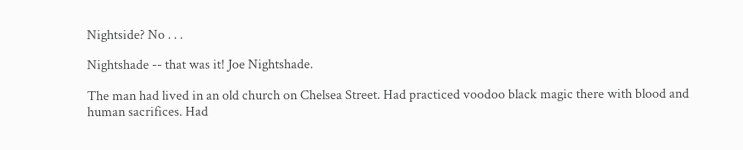Nightside? No . . .

Nightshade -- that was it! Joe Nightshade.

The man had lived in an old church on Chelsea Street. Had practiced voodoo black magic there with blood and human sacrifices. Had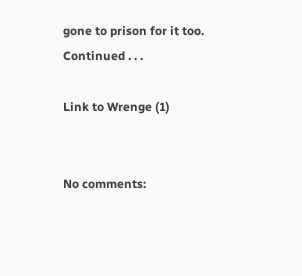gone to prison for it too.
Continued . . .

Link to Wrenge (1)


No comments: